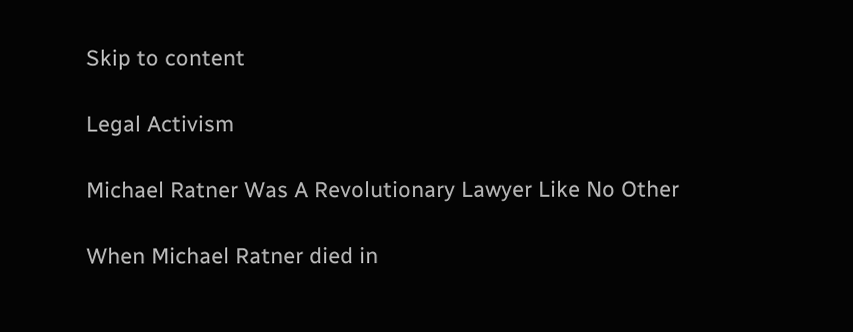Skip to content

Legal Activism

Michael Ratner Was A Revolutionary Lawyer Like No Other

When Michael Ratner died in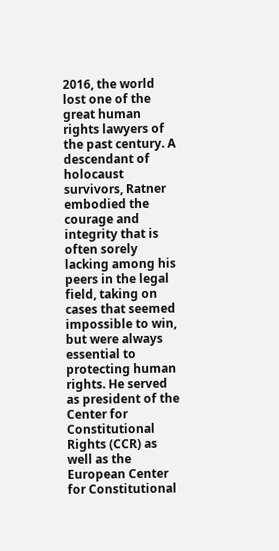2016, the world lost one of the great human rights lawyers of the past century. A descendant of holocaust survivors, Ratner embodied the courage and integrity that is often sorely lacking among his peers in the legal field, taking on cases that seemed impossible to win, but were always essential to protecting human rights. He served as president of the Center for Constitutional Rights (CCR) as well as the European Center for Constitutional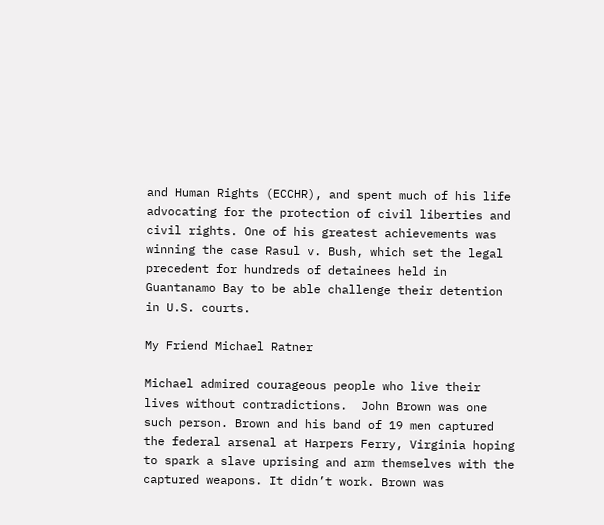and Human Rights (ECCHR), and spent much of his life advocating for the protection of civil liberties and civil rights. One of his greatest achievements was winning the case Rasul v. Bush, which set the legal precedent for hundreds of detainees held in Guantanamo Bay to be able challenge their detention in U.S. courts.

My Friend Michael Ratner

Michael admired courageous people who live their lives without contradictions.  John Brown was one such person. Brown and his band of 19 men captured the federal arsenal at Harpers Ferry, Virginia hoping to spark a slave uprising and arm themselves with the captured weapons. It didn’t work. Brown was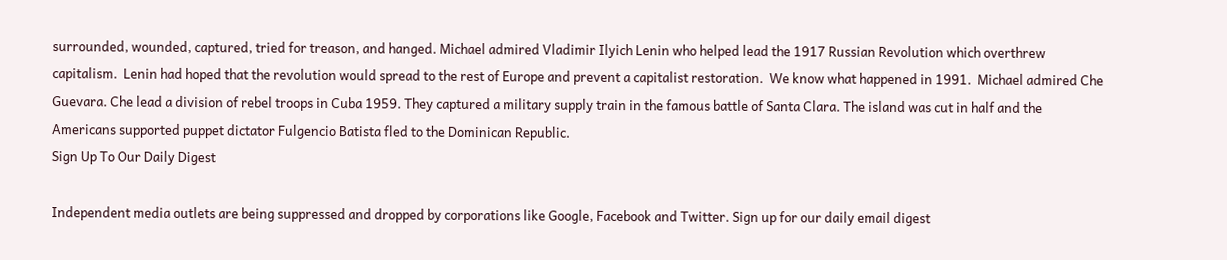surrounded, wounded, captured, tried for treason, and hanged. Michael admired Vladimir Ilyich Lenin who helped lead the 1917 Russian Revolution which overthrew capitalism.  Lenin had hoped that the revolution would spread to the rest of Europe and prevent a capitalist restoration.  We know what happened in 1991.  Michael admired Che Guevara. Che lead a division of rebel troops in Cuba 1959. They captured a military supply train in the famous battle of Santa Clara. The island was cut in half and the Americans supported puppet dictator Fulgencio Batista fled to the Dominican Republic.
Sign Up To Our Daily Digest

Independent media outlets are being suppressed and dropped by corporations like Google, Facebook and Twitter. Sign up for our daily email digest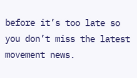before it’s too late so you don’t miss the latest movement news.